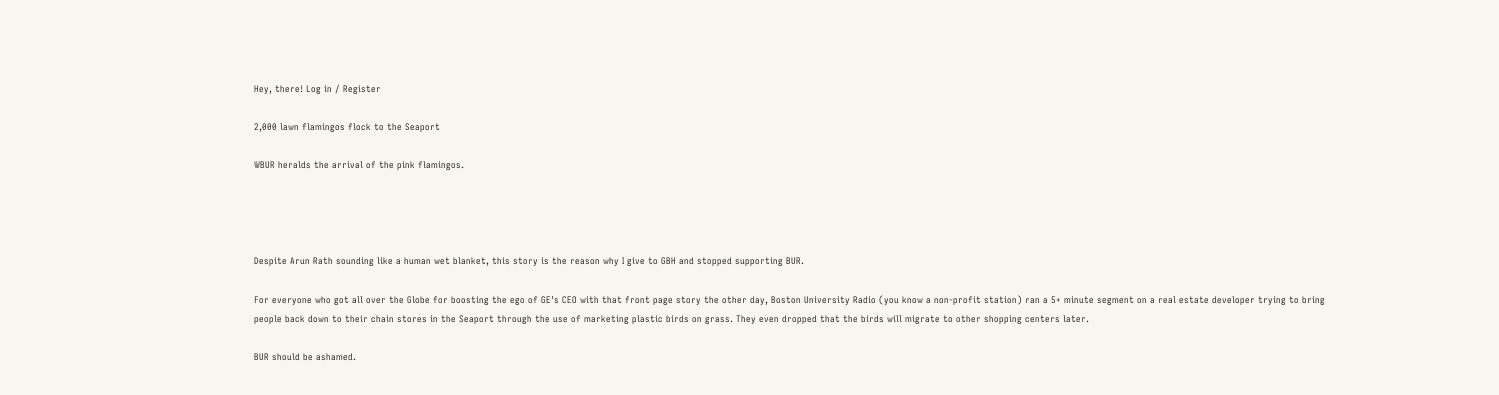Hey, there! Log in / Register

2,000 lawn flamingos flock to the Seaport

WBUR heralds the arrival of the pink flamingos.




Despite Arun Rath sounding like a human wet blanket, this story is the reason why I give to GBH and stopped supporting BUR.

For everyone who got all over the Globe for boosting the ego of GE's CEO with that front page story the other day, Boston University Radio (you know a non-profit station) ran a 5+ minute segment on a real estate developer trying to bring people back down to their chain stores in the Seaport through the use of marketing plastic birds on grass. They even dropped that the birds will migrate to other shopping centers later.

BUR should be ashamed.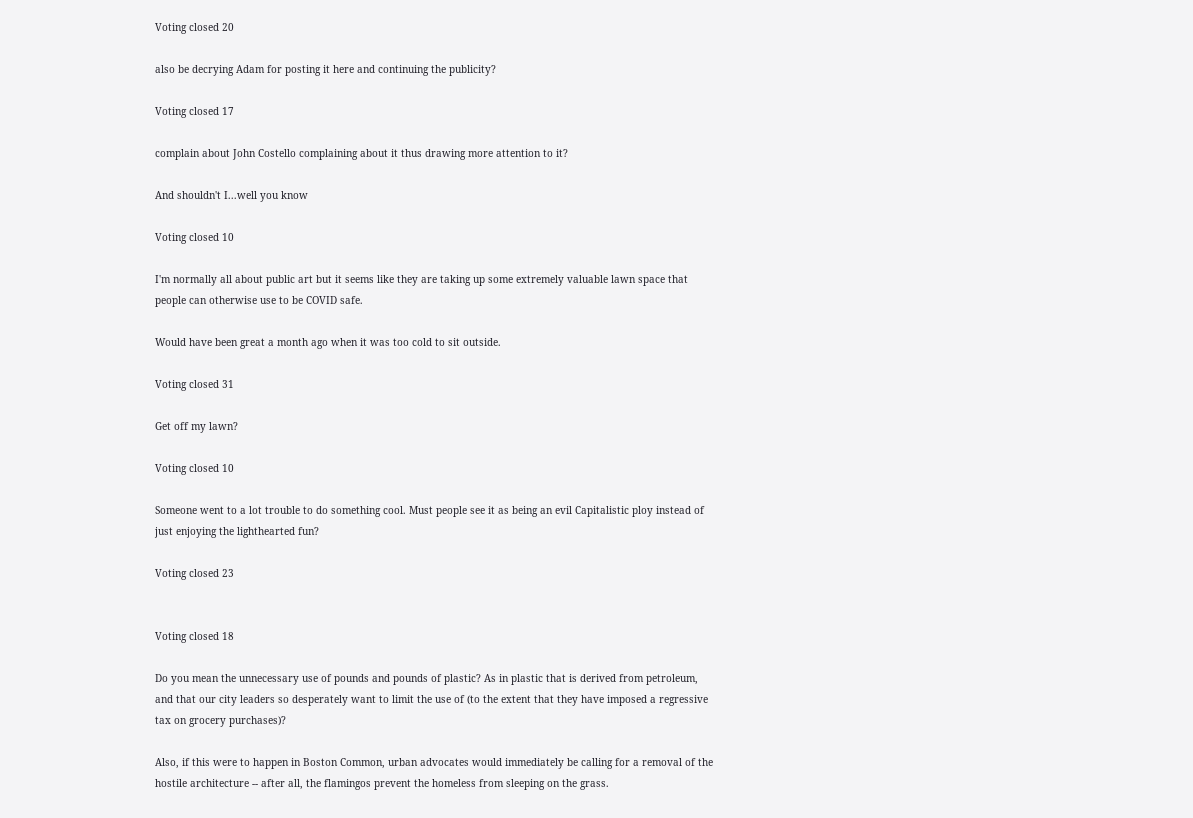Voting closed 20

also be decrying Adam for posting it here and continuing the publicity?

Voting closed 17

complain about John Costello complaining about it thus drawing more attention to it?

And shouldn't I...well you know

Voting closed 10

I'm normally all about public art but it seems like they are taking up some extremely valuable lawn space that people can otherwise use to be COVID safe.

Would have been great a month ago when it was too cold to sit outside.

Voting closed 31

Get off my lawn?

Voting closed 10

Someone went to a lot trouble to do something cool. Must people see it as being an evil Capitalistic ploy instead of just enjoying the lighthearted fun?

Voting closed 23


Voting closed 18

Do you mean the unnecessary use of pounds and pounds of plastic? As in plastic that is derived from petroleum, and that our city leaders so desperately want to limit the use of (to the extent that they have imposed a regressive tax on grocery purchases)?

Also, if this were to happen in Boston Common, urban advocates would immediately be calling for a removal of the hostile architecture -- after all, the flamingos prevent the homeless from sleeping on the grass.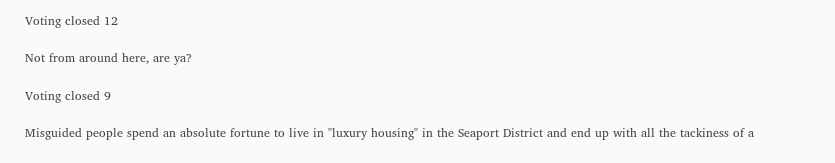Voting closed 12

Not from around here, are ya?

Voting closed 9

Misguided people spend an absolute fortune to live in "luxury housing" in the Seaport District and end up with all the tackiness of a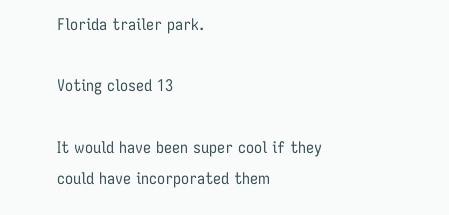Florida trailer park.

Voting closed 13

It would have been super cool if they could have incorporated them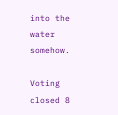into the water somehow.

Voting closed 8